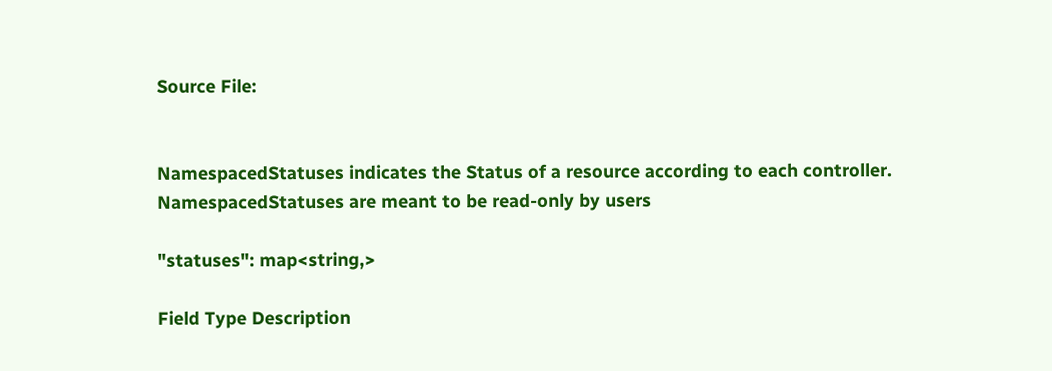Source File:


NamespacedStatuses indicates the Status of a resource according to each controller. NamespacedStatuses are meant to be read-only by users

"statuses": map<string,>

Field Type Description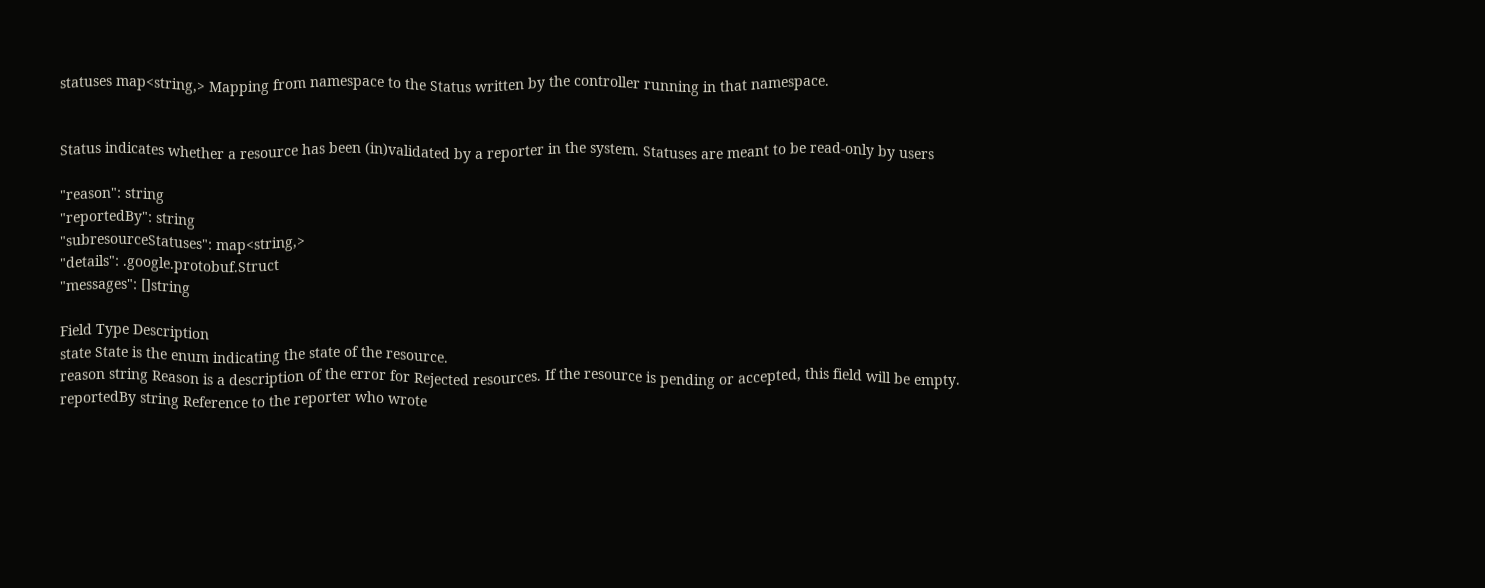statuses map<string,> Mapping from namespace to the Status written by the controller running in that namespace.


Status indicates whether a resource has been (in)validated by a reporter in the system. Statuses are meant to be read-only by users

"reason": string
"reportedBy": string
"subresourceStatuses": map<string,>
"details": .google.protobuf.Struct
"messages": []string

Field Type Description
state State is the enum indicating the state of the resource.
reason string Reason is a description of the error for Rejected resources. If the resource is pending or accepted, this field will be empty.
reportedBy string Reference to the reporter who wrote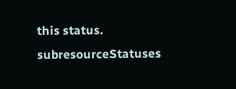this status.
subresourceStatuses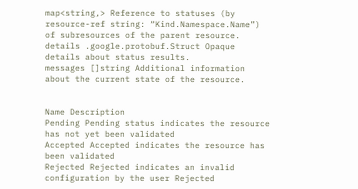map<string,> Reference to statuses (by resource-ref string: “Kind.Namespace.Name”) of subresources of the parent resource.
details .google.protobuf.Struct Opaque details about status results.
messages []string Additional information about the current state of the resource.


Name Description
Pending Pending status indicates the resource has not yet been validated
Accepted Accepted indicates the resource has been validated
Rejected Rejected indicates an invalid configuration by the user Rejected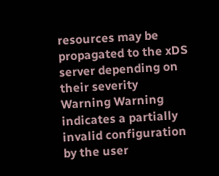resources may be propagated to the xDS server depending on their severity
Warning Warning indicates a partially invalid configuration by the user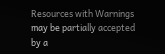Resources with Warnings may be partially accepted by a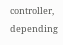controller, depending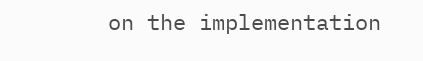on the implementation